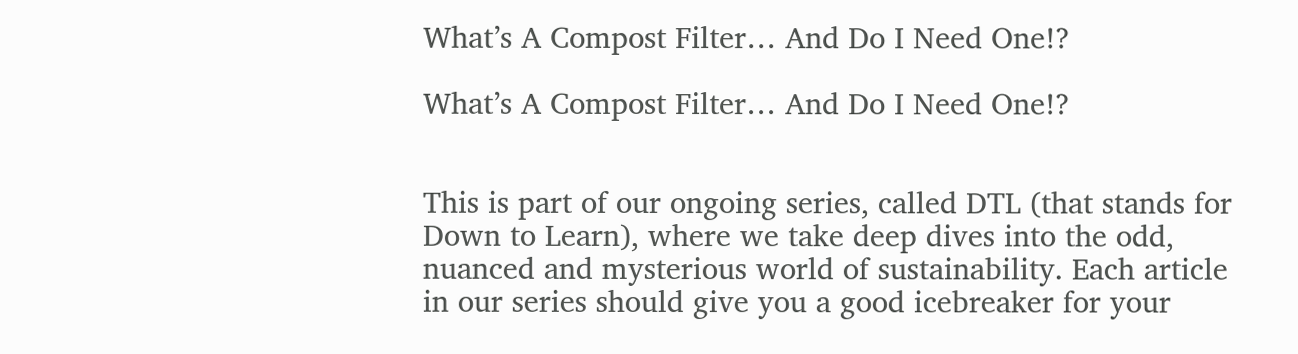What’s A Compost Filter… And Do I Need One!?

What’s A Compost Filter… And Do I Need One!?


This is part of our ongoing series, called DTL (that stands for Down to Learn), where we take deep dives into the odd, nuanced and mysterious world of sustainability. Each article in our series should give you a good icebreaker for your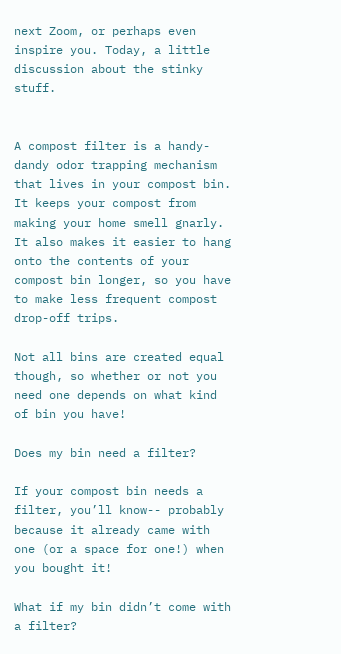next Zoom, or perhaps even inspire you. Today, a little discussion about the stinky stuff.


A compost filter is a handy-dandy odor trapping mechanism that lives in your compost bin. It keeps your compost from making your home smell gnarly. It also makes it easier to hang onto the contents of your compost bin longer, so you have to make less frequent compost drop-off trips.

Not all bins are created equal though, so whether or not you need one depends on what kind of bin you have!

Does my bin need a filter?

If your compost bin needs a filter, you’ll know-- probably because it already came with one (or a space for one!) when you bought it!

What if my bin didn’t come with a filter?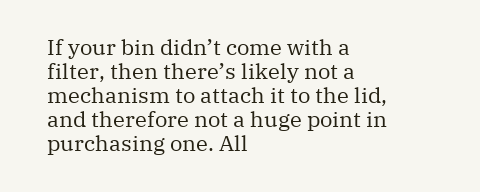If your bin didn’t come with a filter, then there’s likely not a mechanism to attach it to the lid, and therefore not a huge point in purchasing one. All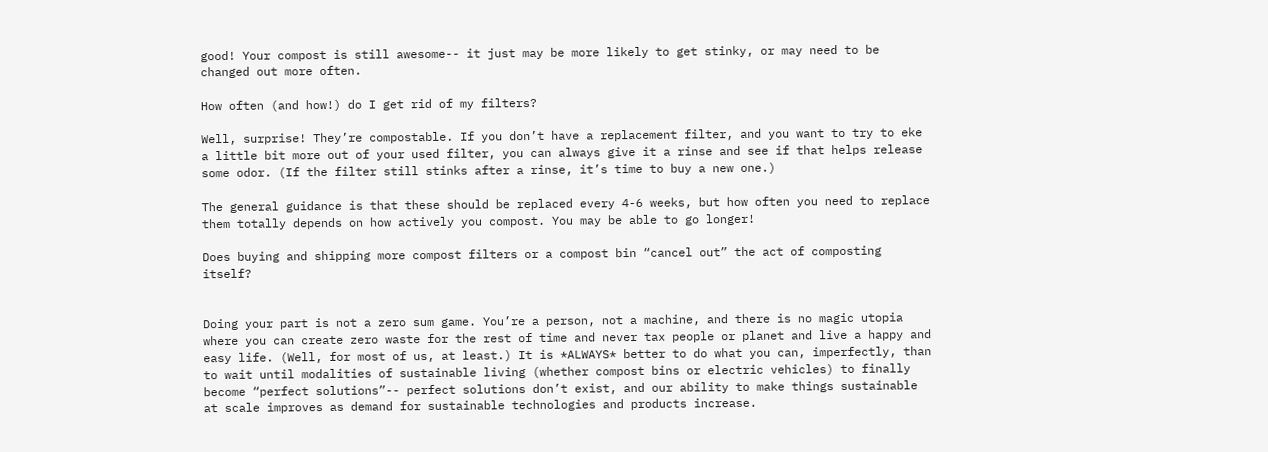good! Your compost is still awesome-- it just may be more likely to get stinky, or may need to be changed out more often.

How often (and how!) do I get rid of my filters?

Well, surprise! They’re compostable. If you don’t have a replacement filter, and you want to try to eke a little bit more out of your used filter, you can always give it a rinse and see if that helps release some odor. (If the filter still stinks after a rinse, it’s time to buy a new one.)

The general guidance is that these should be replaced every 4-6 weeks, but how often you need to replace them totally depends on how actively you compost. You may be able to go longer!

Does buying and shipping more compost filters or a compost bin “cancel out” the act of composting itself?


Doing your part is not a zero sum game. You’re a person, not a machine, and there is no magic utopia where you can create zero waste for the rest of time and never tax people or planet and live a happy and easy life. (Well, for most of us, at least.) It is *ALWAYS* better to do what you can, imperfectly, than to wait until modalities of sustainable living (whether compost bins or electric vehicles) to finally become “perfect solutions”-- perfect solutions don’t exist, and our ability to make things sustainable at scale improves as demand for sustainable technologies and products increase.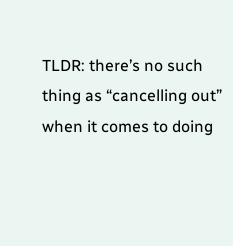TLDR: there’s no such thing as “cancelling out” when it comes to doing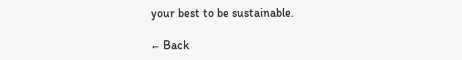your best to be sustainable.

← Back